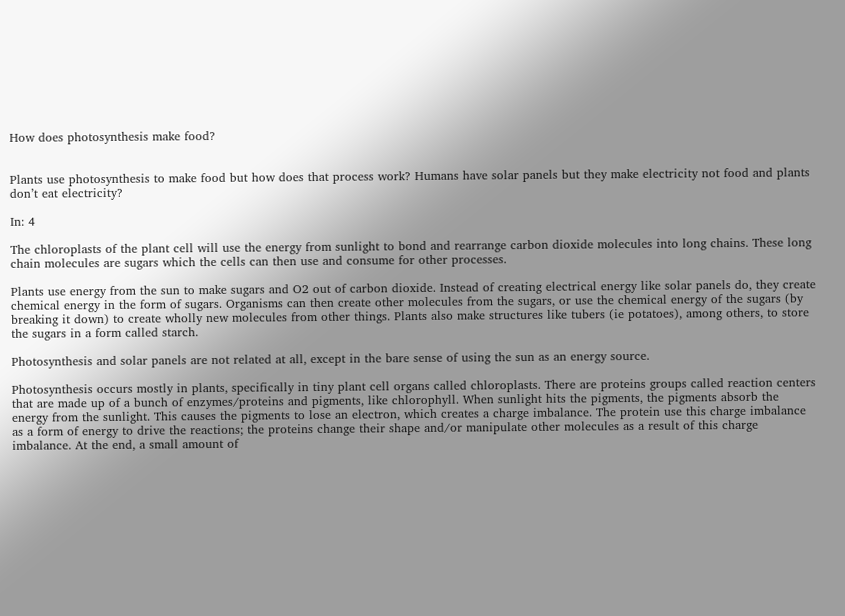How does photosynthesis make food?


Plants use photosynthesis to make food but how does that process work? Humans have solar panels but they make electricity not food and plants don’t eat electricity?

In: 4

The chloroplasts of the plant cell will use the energy from sunlight to bond and rearrange carbon dioxide molecules into long chains. These long chain molecules are sugars which the cells can then use and consume for other processes.

Plants use energy from the sun to make sugars and O2 out of carbon dioxide. Instead of creating electrical energy like solar panels do, they create chemical energy in the form of sugars. Organisms can then create other molecules from the sugars, or use the chemical energy of the sugars (by breaking it down) to create wholly new molecules from other things. Plants also make structures like tubers (ie potatoes), among others, to store the sugars in a form called starch.

Photosynthesis and solar panels are not related at all, except in the bare sense of using the sun as an energy source.

Photosynthesis occurs mostly in plants, specifically in tiny plant cell organs called chloroplasts. There are proteins groups called reaction centers that are made up of a bunch of enzymes/proteins and pigments, like chlorophyll. When sunlight hits the pigments, the pigments absorb the energy from the sunlight. This causes the pigments to lose an electron, which creates a charge imbalance. The protein use this charge imbalance as a form of energy to drive the reactions; the proteins change their shape and/or manipulate other molecules as a result of this charge imbalance. At the end, a small amount of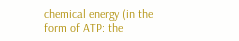chemical energy (in the form of ATP: the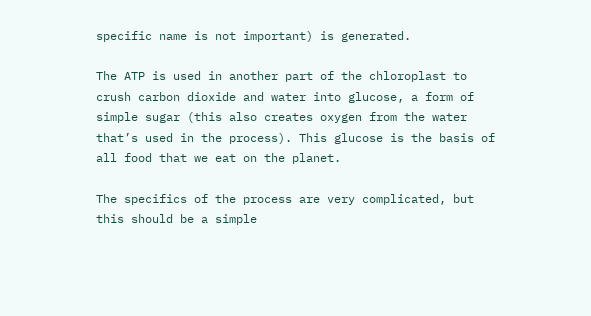specific name is not important) is generated.

The ATP is used in another part of the chloroplast to crush carbon dioxide and water into glucose, a form of simple sugar (this also creates oxygen from the water that’s used in the process). This glucose is the basis of all food that we eat on the planet.

The specifics of the process are very complicated, but this should be a simple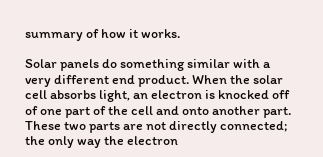summary of how it works.

Solar panels do something similar with a very different end product. When the solar cell absorbs light, an electron is knocked off of one part of the cell and onto another part. These two parts are not directly connected; the only way the electron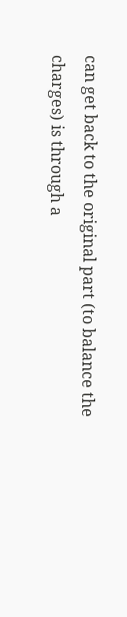can get back to the original part (to balance the charges) is through a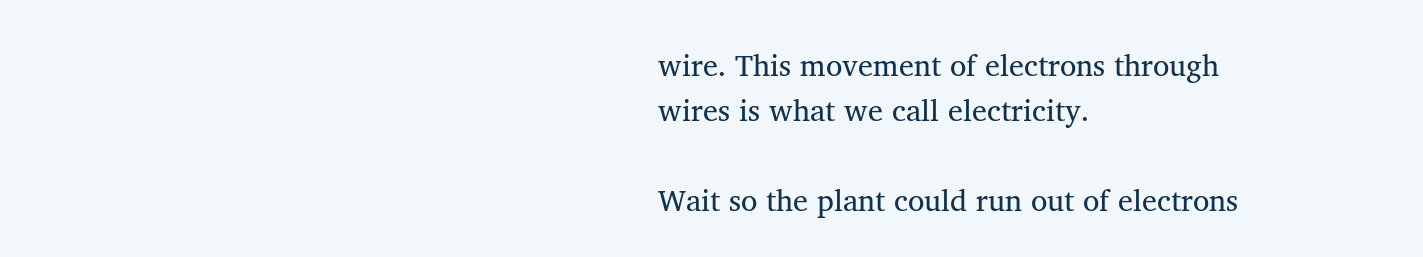wire. This movement of electrons through wires is what we call electricity.

Wait so the plant could run out of electrons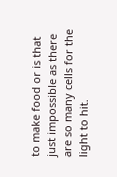to make food or is that just impossible as there are so many cells for the light to hit.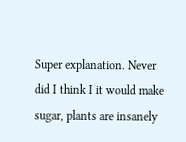Super explanation. Never did I think I it would make sugar, plants are insanely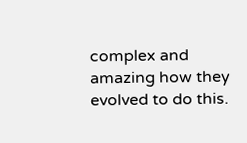complex and amazing how they evolved to do this.